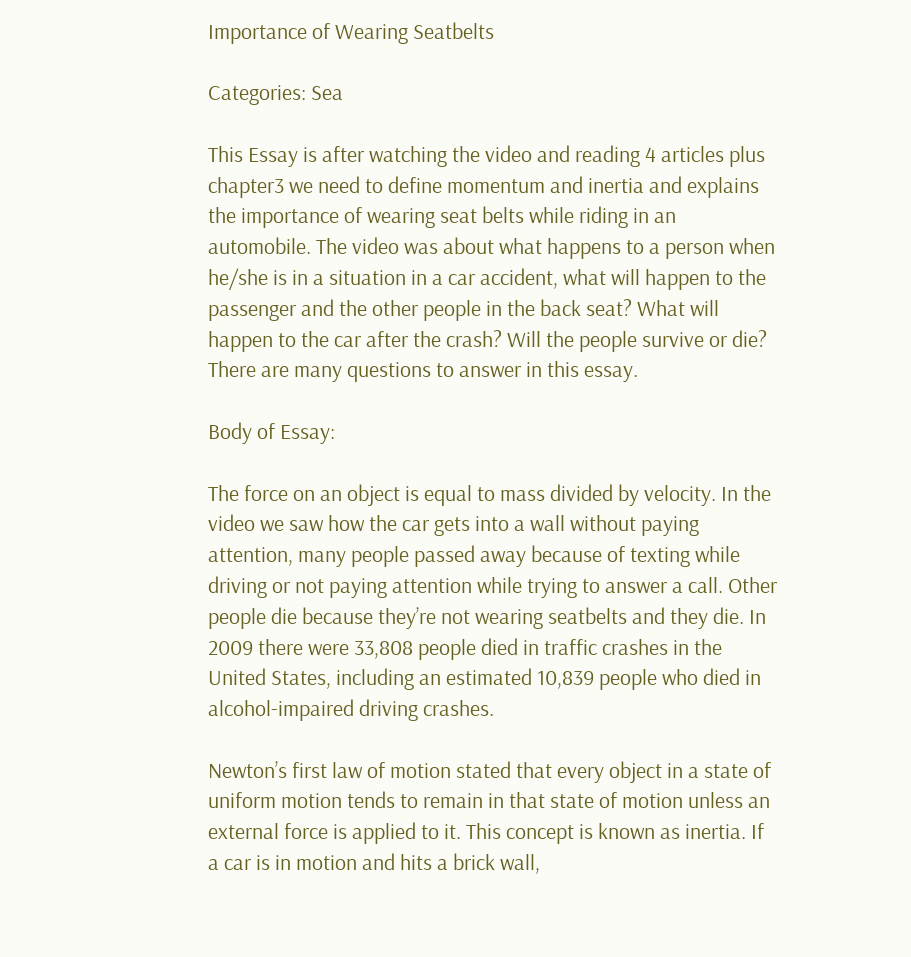Importance of Wearing Seatbelts

Categories: Sea

This Essay is after watching the video and reading 4 articles plus chapter3 we need to define momentum and inertia and explains the importance of wearing seat belts while riding in an automobile. The video was about what happens to a person when he/she is in a situation in a car accident, what will happen to the passenger and the other people in the back seat? What will happen to the car after the crash? Will the people survive or die? There are many questions to answer in this essay.

Body of Essay:

The force on an object is equal to mass divided by velocity. In the video we saw how the car gets into a wall without paying attention, many people passed away because of texting while driving or not paying attention while trying to answer a call. Other people die because they’re not wearing seatbelts and they die. In 2009 there were 33,808 people died in traffic crashes in the United States, including an estimated 10,839 people who died in alcohol-impaired driving crashes.

Newton’s first law of motion stated that every object in a state of uniform motion tends to remain in that state of motion unless an external force is applied to it. This concept is known as inertia. If a car is in motion and hits a brick wall,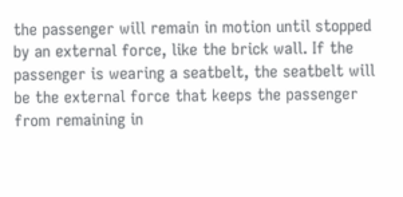the passenger will remain in motion until stopped by an external force, like the brick wall. If the passenger is wearing a seatbelt, the seatbelt will be the external force that keeps the passenger from remaining in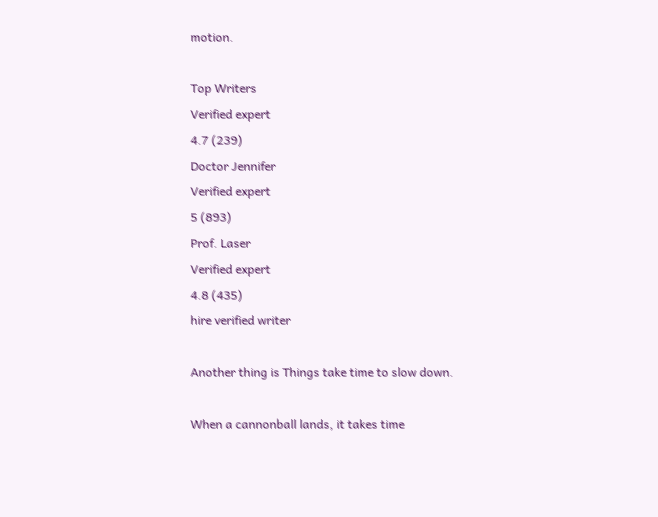motion.

Top Writers
Verified expert
4.7 (239)
Doctor Jennifer
Verified expert
5 (893)
Prof. Laser
Verified expert
4.8 (435)
hire verified writer

Another thing is Things take time to slow down.

When a cannonball lands, it takes time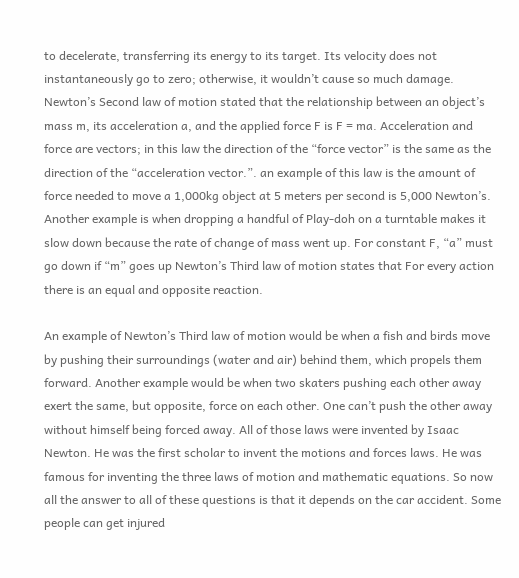to decelerate, transferring its energy to its target. Its velocity does not instantaneously go to zero; otherwise, it wouldn’t cause so much damage. Newton’s Second law of motion stated that the relationship between an object’s mass m, its acceleration a, and the applied force F is F = ma. Acceleration and force are vectors; in this law the direction of the “force vector” is the same as the direction of the “acceleration vector.”. an example of this law is the amount of force needed to move a 1,000kg object at 5 meters per second is 5,000 Newton’s. Another example is when dropping a handful of Play-doh on a turntable makes it slow down because the rate of change of mass went up. For constant F, “a” must go down if “m” goes up Newton’s Third law of motion states that For every action there is an equal and opposite reaction.

An example of Newton’s Third law of motion would be when a fish and birds move by pushing their surroundings (water and air) behind them, which propels them forward. Another example would be when two skaters pushing each other away exert the same, but opposite, force on each other. One can’t push the other away without himself being forced away. All of those laws were invented by Isaac Newton. He was the first scholar to invent the motions and forces laws. He was famous for inventing the three laws of motion and mathematic equations. So now all the answer to all of these questions is that it depends on the car accident. Some people can get injured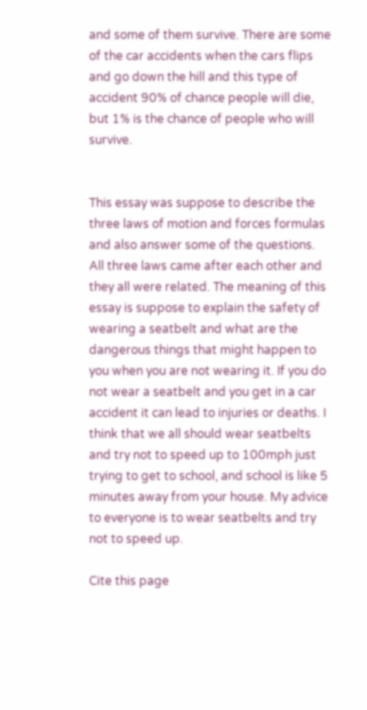and some of them survive. There are some of the car accidents when the cars flips and go down the hill and this type of accident 90% of chance people will die, but 1% is the chance of people who will survive.


This essay was suppose to describe the three laws of motion and forces formulas and also answer some of the questions. All three laws came after each other and they all were related. The meaning of this essay is suppose to explain the safety of wearing a seatbelt and what are the dangerous things that might happen to you when you are not wearing it. If you do not wear a seatbelt and you get in a car accident it can lead to injuries or deaths. I think that we all should wear seatbelts and try not to speed up to 100mph just trying to get to school, and school is like 5 minutes away from your house. My advice to everyone is to wear seatbelts and try not to speed up.

Cite this page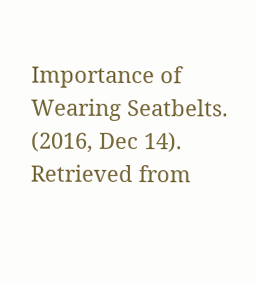Importance of Wearing Seatbelts. (2016, Dec 14). Retrieved from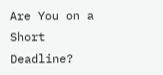Are You on a Short Deadline?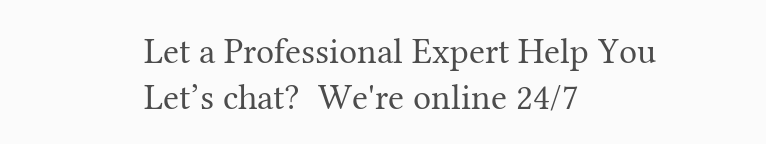Let a Professional Expert Help You
Let’s chat?  We're online 24/7